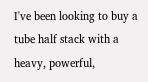I've been looking to buy a tube half stack with a heavy, powerful,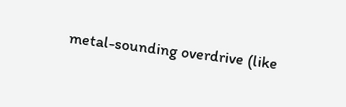metal-sounding overdrive (like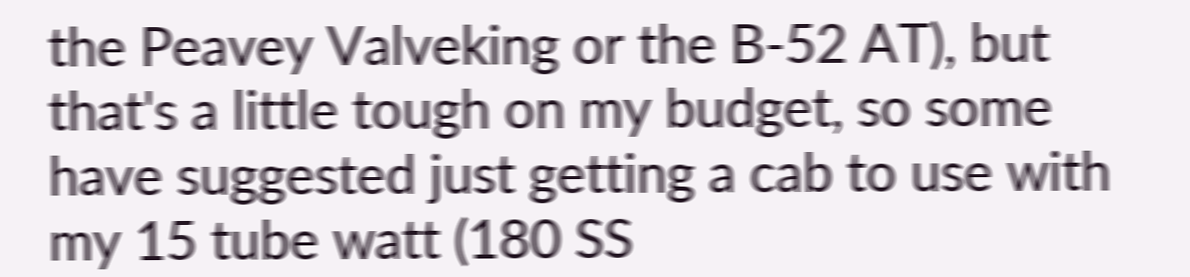the Peavey Valveking or the B-52 AT), but that's a little tough on my budget, so some have suggested just getting a cab to use with my 15 tube watt (180 SS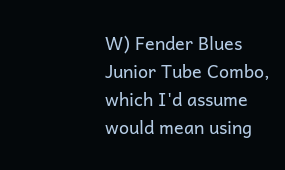W) Fender Blues Junior Tube Combo, which I'd assume would mean using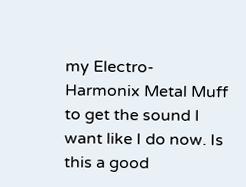my Electro-Harmonix Metal Muff to get the sound I want like I do now. Is this a good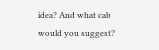idea? And what cab would you suggest?